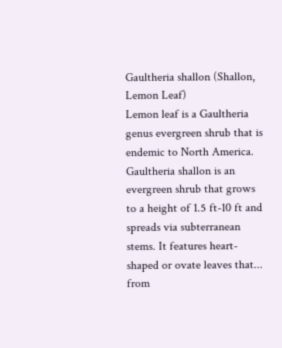Gaultheria shallon (Shallon, Lemon Leaf)
Lemon leaf is a Gaultheria genus evergreen shrub that is endemic to North America. Gaultheria shallon is an evergreen shrub that grows to a height of 1.5 ft-10 ft and spreads via subterranean stems. It features heart-shaped or ovate leaves that...
from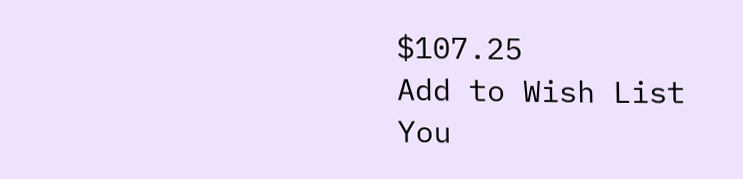$107.25
Add to Wish List
You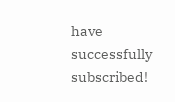have successfully subscribed!